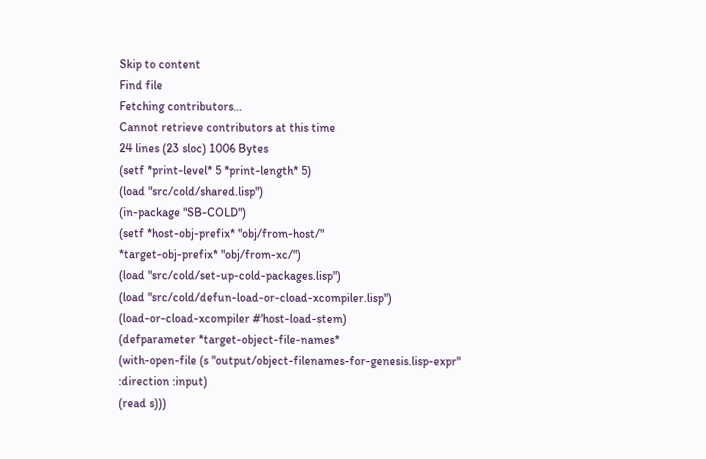Skip to content
Find file
Fetching contributors…
Cannot retrieve contributors at this time
24 lines (23 sloc) 1006 Bytes
(setf *print-level* 5 *print-length* 5)
(load "src/cold/shared.lisp")
(in-package "SB-COLD")
(setf *host-obj-prefix* "obj/from-host/"
*target-obj-prefix* "obj/from-xc/")
(load "src/cold/set-up-cold-packages.lisp")
(load "src/cold/defun-load-or-cload-xcompiler.lisp")
(load-or-cload-xcompiler #'host-load-stem)
(defparameter *target-object-file-names*
(with-open-file (s "output/object-filenames-for-genesis.lisp-expr"
:direction :input)
(read s)))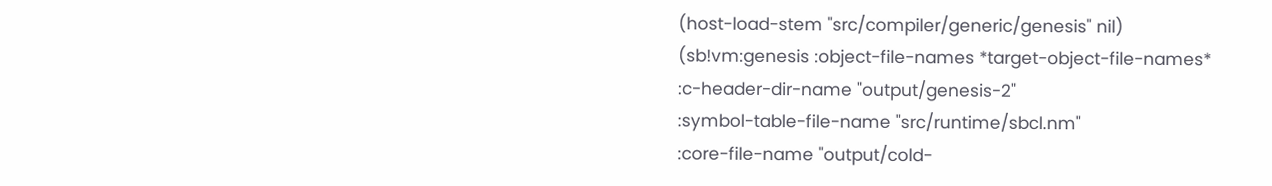(host-load-stem "src/compiler/generic/genesis" nil)
(sb!vm:genesis :object-file-names *target-object-file-names*
:c-header-dir-name "output/genesis-2"
:symbol-table-file-name "src/runtime/sbcl.nm"
:core-file-name "output/cold-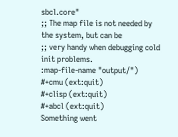sbcl.core"
;; The map file is not needed by the system, but can be
;; very handy when debugging cold init problems.
:map-file-name "output/")
#+cmu (ext:quit)
#+clisp (ext:quit)
#+abcl (ext:quit)
Something went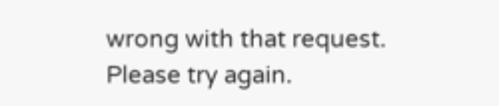wrong with that request. Please try again.